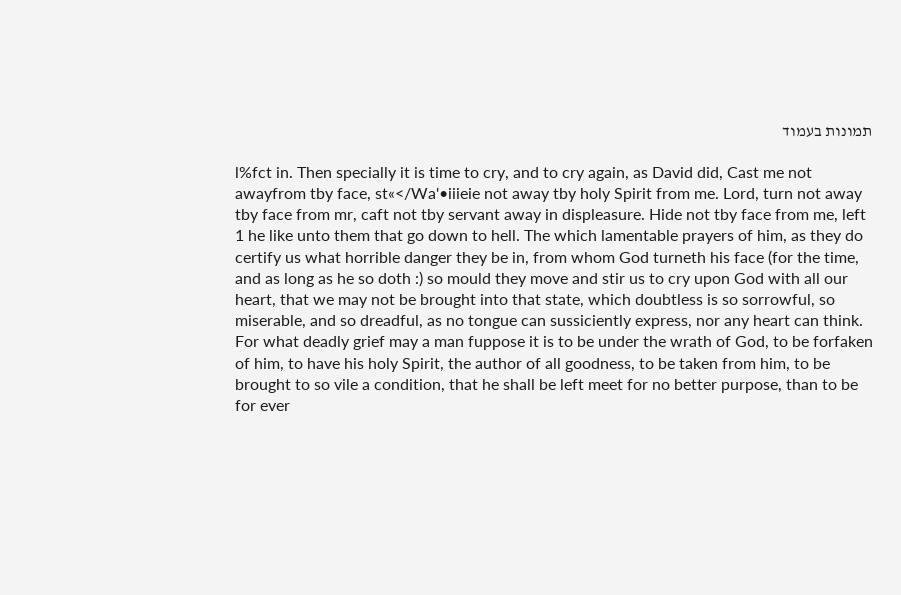תמונות בעמוד

l%fct in. Then specially it is time to cry, and to cry again, as David did, Cast me not awayfrom tby face, st«</Wa'•iiieie not away tby holy Spirit from me. Lord, turn not away tby face from mr, caft not tby servant away in displeasure. Hide not tby face from me, left 1 he like unto them that go down to hell. The which lamentable prayers of him, as they do certify us what horrible danger they be in, from whom God turneth his face (for the time, and as long as he so doth :) so mould they move and stir us to cry upon God with all our heart, that we may not be brought into that state, which doubtless is so sorrowful, so miserable, and so dreadful, as no tongue can sussiciently express, nor any heart can think. For what deadly grief may a man fuppose it is to be under the wrath of God, to be forfaken of him, to have his holy Spirit, the author of all goodness, to be taken from him, to be brought to so vile a condition, that he shall be left meet for no better purpose, than to be for ever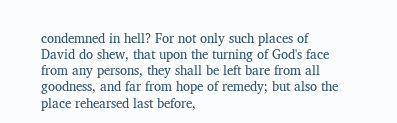condemned in hell? For not only such places of David do shew, that upon the turning of God's face from any persons, they shall be left bare from all goodness, and far from hope of remedy; but also the place rehearsed last before,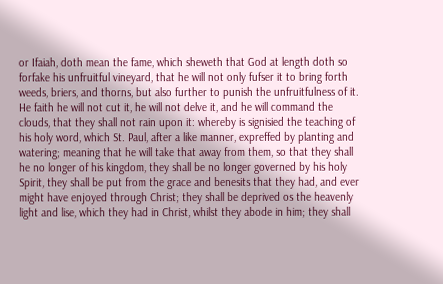or Ifaiah, doth mean the fame, which sheweth that God at length doth so forfake his unfruitful vineyard, that he will not only fufser it to bring forth weeds, briers, and thorns, but also further to punish the unfruitfulness of it. He faith he will not cut it, he will not delve it, and he will command the clouds, that they shall not rain upon it: whereby is signisied the teaching of his holy word, which St. Paul, after a like manner, expreffed by planting and watering; meaning that he will take that away from them, so that they shall he no longer of his kingdom, they shall be no longer governed by his holy Spirit, they shall be put from the grace and benesits that they had, and ever might have enjoyed through Christ; they shall be deprived os the heavenly light and lise, which they had in Christ, whilst they abode in him; they shall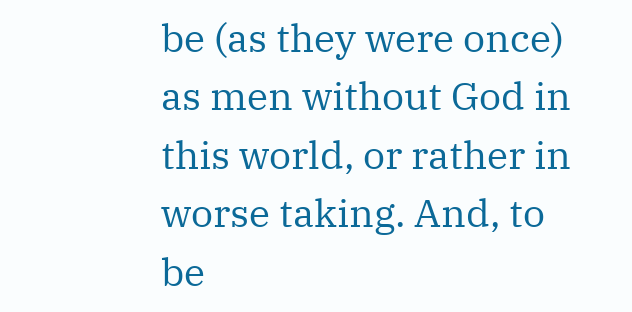be (as they were once) as men without God in this world, or rather in worse taking. And, to be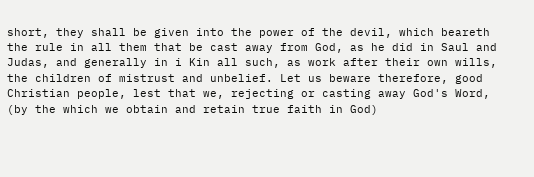short, they shall be given into the power of the devil, which beareth the rule in all them that be cast away from God, as he did in Saul and Judas, and generally in i Kin all such, as work after their own wills, the children of mistrust and unbelief. Let us beware therefore, good Christian people, lest that we, rejecting or casting away God's Word, (by the which we obtain and retain true faith in God)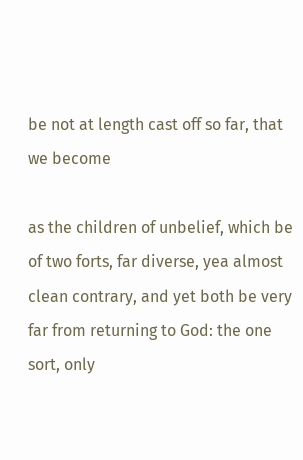be not at length cast off so far, that we become

as the children of unbelief, which be of two forts, far diverse, yea almost clean contrary, and yet both be very far from returning to God: the one sort, only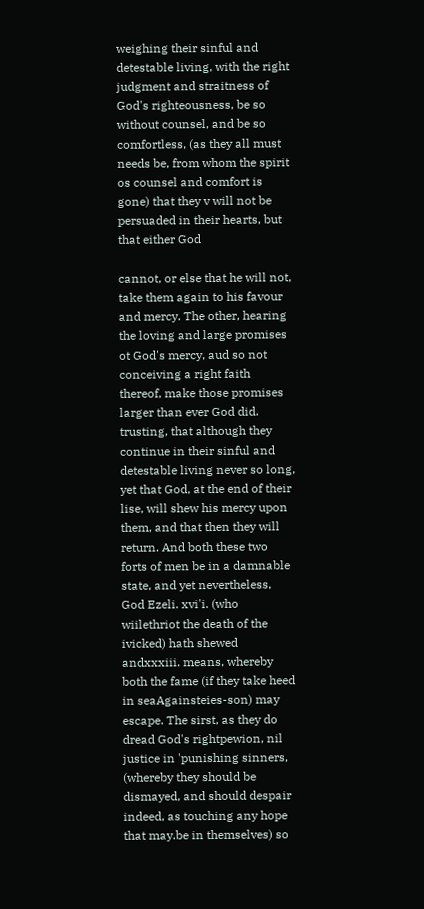weighing their sinful and detestable living, with the right judgment and straitness of God's righteousness, be so without counsel, and be so comfortless, (as they all must needs be, from whom the spirit os counsel and comfort is gone) that they v will not be persuaded in their hearts, but that either God

cannot, or else that he will not, take them again to his favour and mercy. The other, hearing the loving and large promises ot God's mercy, aud so not conceiving a right faith thereof, make those promises larger than ever God did. trusting, that although they continue in their sinful and detestable living never so long, yet that God, at the end of their lise, will shew his mercy upon them, and that then they will return. And both these two forts of men be in a damnable state, and yet nevertheless, God Ezeli. xvi'i. (who wiilethriot the death of the ivicked) hath shewed andxxxiii. means, whereby both the fame (if they take heed in seaAgainsteies-son) may escape. The sirst, as they do dread God's rightpewion, nil justice in 'punishing sinners, (whereby they should be dismayed, and should despair indeed, as touching any hope that may.be in themselves) so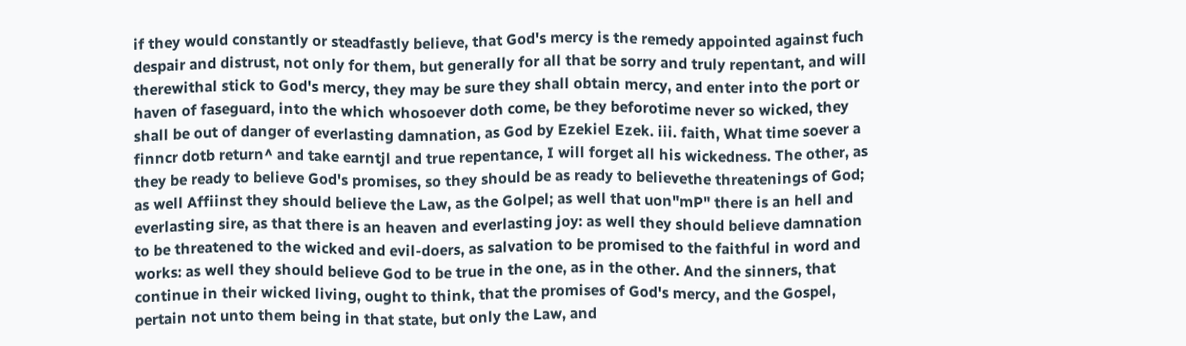if they would constantly or steadfastly believe, that God's mercy is the remedy appointed against fuch despair and distrust, not only for them, but generally for all that be sorry and truly repentant, and will therewithal stick to God's mercy, they may be sure they shall obtain mercy, and enter into the port or haven of faseguard, into the which whosoever doth come, be they beforotime never so wicked, they shall be out of danger of everlasting damnation, as God by Ezekiel Ezek. iii. faith, What time soever a finncr dotb return^ and take earntjl and true repentance, I will forget all his wickedness. The other, as they be ready to believe God's promises, so they should be as ready to believethe threatenings of God; as well Affiinst they should believe the Law, as the Golpel; as well that uon"mP" there is an hell and everlasting sire, as that there is an heaven and everlasting joy: as well they should believe damnation to be threatened to the wicked and evil-doers, as salvation to be promised to the faithful in word and works: as well they should believe God to be true in the one, as in the other. And the sinners, that continue in their wicked living, ought to think, that the promises of God's mercy, and the Gospel, pertain not unto them being in that state, but only the Law, and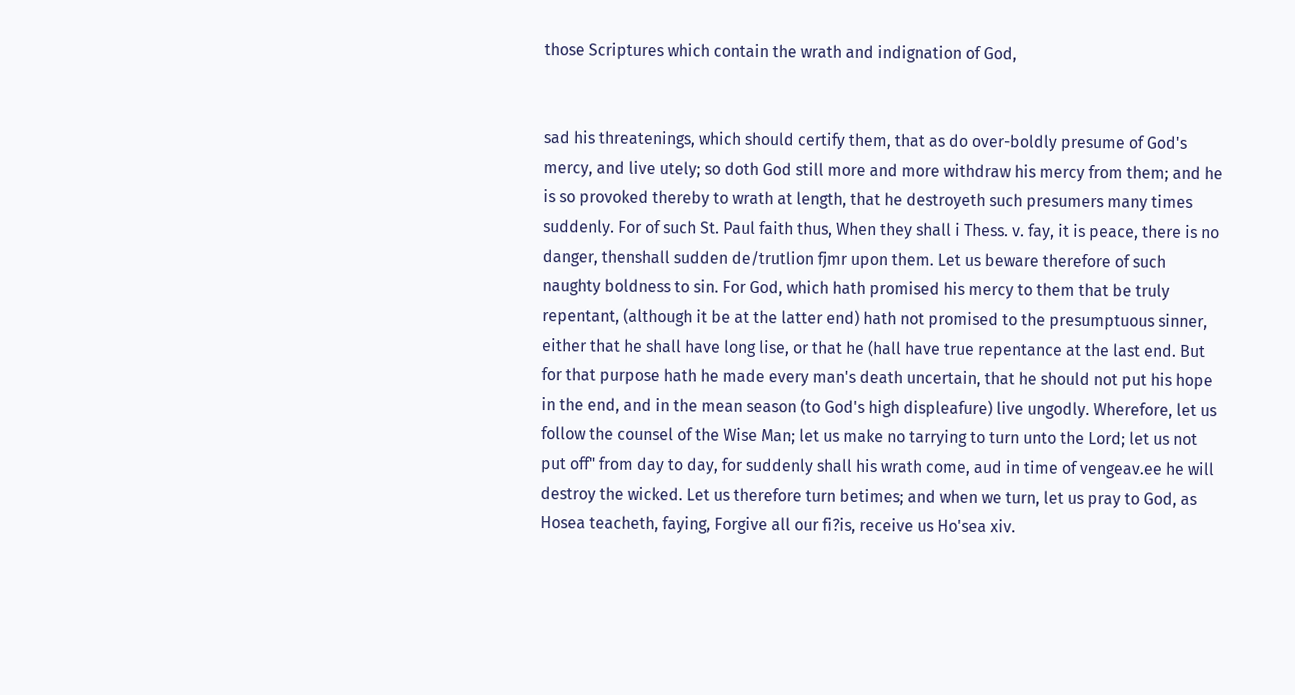those Scriptures which contain the wrath and indignation of God,


sad his threatenings, which should certify them, that as do over-boldly presume of God's mercy, and live utely; so doth God still more and more withdraw his mercy from them; and he is so provoked thereby to wrath at length, that he destroyeth such presumers many times suddenly. For of such St. Paul faith thus, When they shall i Thess. v. fay, it is peace, there is no danger, thenshall sudden de/trutlion fjmr upon them. Let us beware therefore of such naughty boldness to sin. For God, which hath promised his mercy to them that be truly repentant, (although it be at the latter end) hath not promised to the presumptuous sinner, either that he shall have long lise, or that he (hall have true repentance at the last end. But for that purpose hath he made every man's death uncertain, that he should not put his hope in the end, and in the mean season (to God's high displeafure) live ungodly. Wherefore, let us follow the counsel of the Wise Man; let us make no tarrying to turn unto the Lord; let us not put off" from day to day, for suddenly shall his wrath come, aud in time of vengeav.ee he will destroy the wicked. Let us therefore turn betimes; and when we turn, let us pray to God, as Hosea teacheth, faying, Forgive all our fi?is, receive us Ho'sea xiv.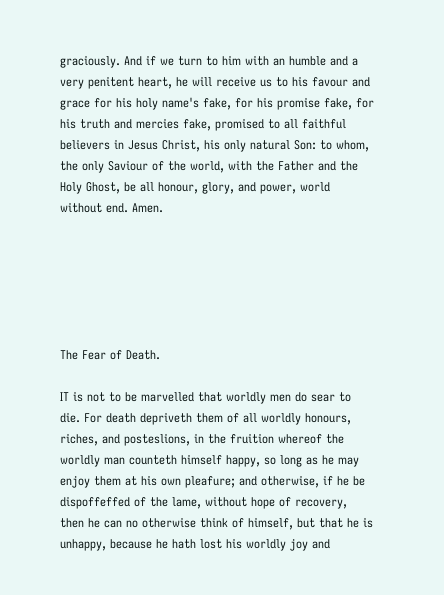graciously. And if we turn to him with an humble and a very penitent heart, he will receive us to his favour and grace for his holy name's fake, for his promise fake, for his truth and mercies fake, promised to all faithful believers in Jesus Christ, his only natural Son: to whom, the only Saviour of the world, with the Father and the Holy Ghost, be all honour, glory, and power, world without end. Amen.






The Fear of Death.

IT is not to be marvelled that worldly men do sear to die. For death depriveth them of all worldly honours, riches, and posteslions, in the fruition whereof the worldly man counteth himself happy, so long as he may enjoy them at his own pleafure; and otherwise, if he be dispoffeffed of the lame, without hope of recovery, then he can no otherwise think of himself, but that he is unhappy, because he hath lost his worldly joy and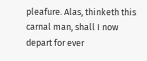pleafure. Alas, thinketh this carnal man, shall I now depart for ever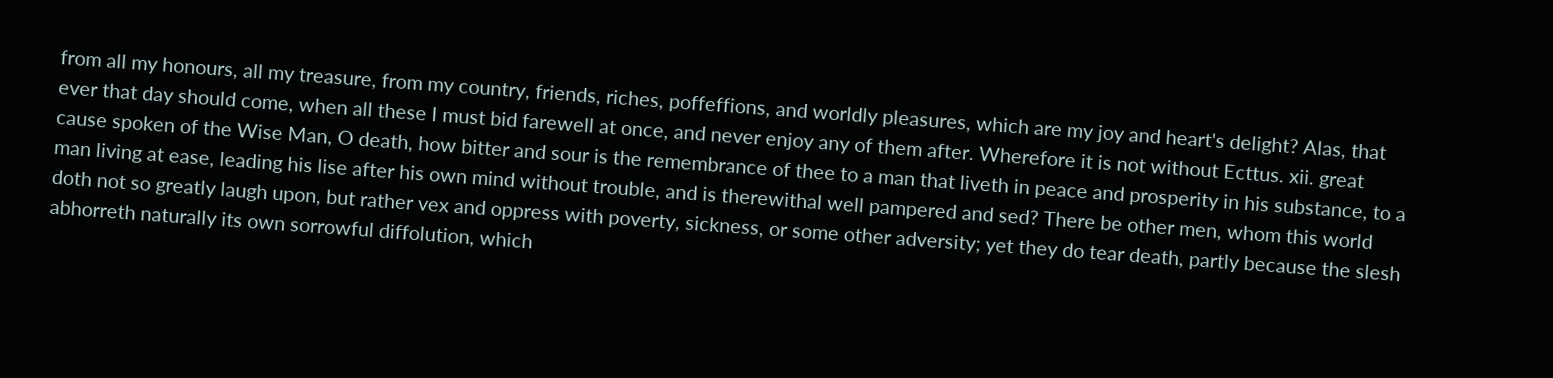from all my honours, all my treasure, from my country, friends, riches, poffeffions, and worldly pleasures, which are my joy and heart's delight? Alas, that ever that day should come, when all these I must bid farewell at once, and never enjoy any of them after. Wherefore it is not without Ecttus. xii. great cause spoken of the Wise Man, O death, how bitter and sour is the remembrance of thee to a man that liveth in peace and prosperity in his substance, to a man living at ease, leading his lise after his own mind without trouble, and is therewithal well pampered and sed? There be other men, whom this world doth not so greatly laugh upon, but rather vex and oppress with poverty, sickness, or some other adversity; yet they do tear death, partly because the slesh abhorreth naturally its own sorrowful diffolution, which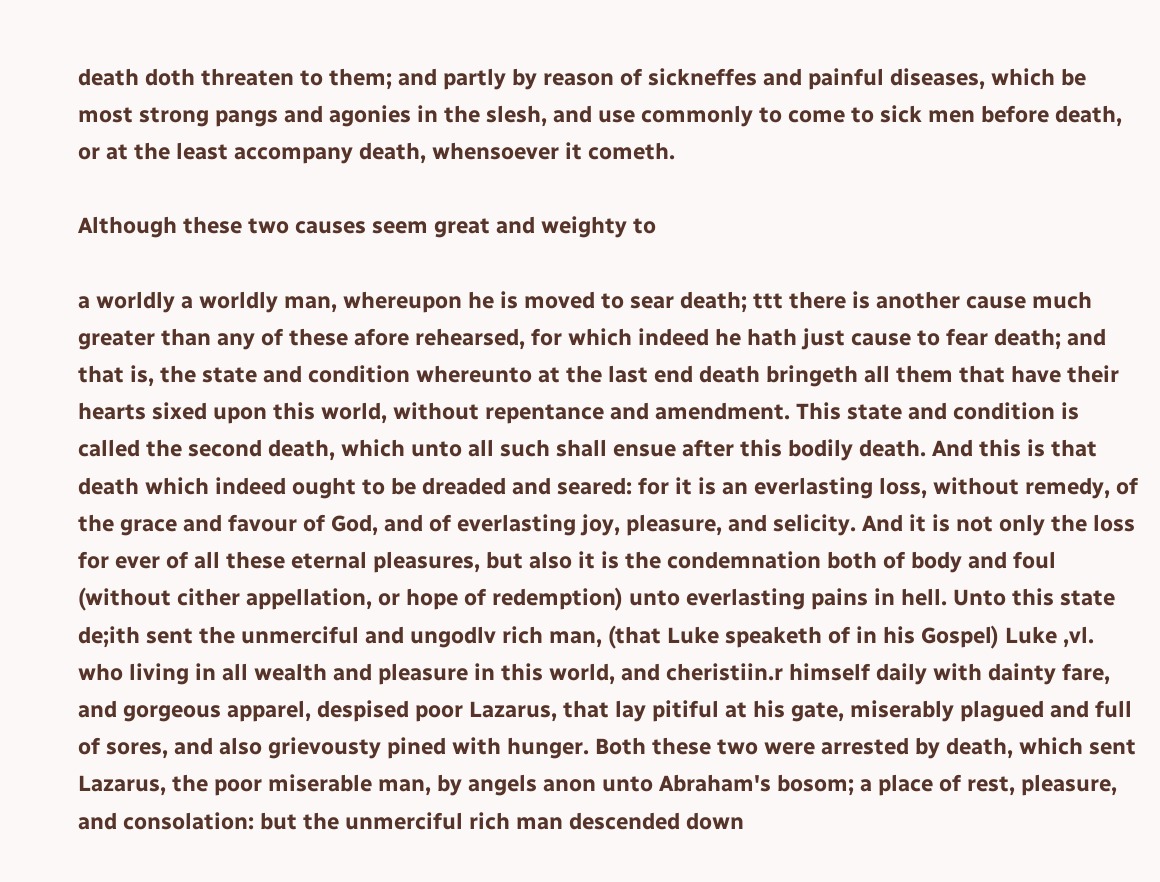death doth threaten to them; and partly by reason of sickneffes and painful diseases, which be most strong pangs and agonies in the slesh, and use commonly to come to sick men before death, or at the least accompany death, whensoever it cometh.

Although these two causes seem great and weighty to

a worldly a worldly man, whereupon he is moved to sear death; ttt there is another cause much greater than any of these afore rehearsed, for which indeed he hath just cause to fear death; and that is, the state and condition whereunto at the last end death bringeth all them that have their hearts sixed upon this world, without repentance and amendment. This state and condition is called the second death, which unto all such shall ensue after this bodily death. And this is that death which indeed ought to be dreaded and seared: for it is an everlasting loss, without remedy, of the grace and favour of God, and of everlasting joy, pleasure, and selicity. And it is not only the loss for ever of all these eternal pleasures, but also it is the condemnation both of body and foul (without cither appellation, or hope of redemption) unto everlasting pains in hell. Unto this state de;ith sent the unmerciful and ungodlv rich man, (that Luke speaketh of in his Gospel) Luke ,vl. who living in all wealth and pleasure in this world, and cheristiin.r himself daily with dainty fare, and gorgeous apparel, despised poor Lazarus, that lay pitiful at his gate, miserably plagued and full of sores, and also grievousty pined with hunger. Both these two were arrested by death, which sent Lazarus, the poor miserable man, by angels anon unto Abraham's bosom; a place of rest, pleasure, and consolation: but the unmerciful rich man descended down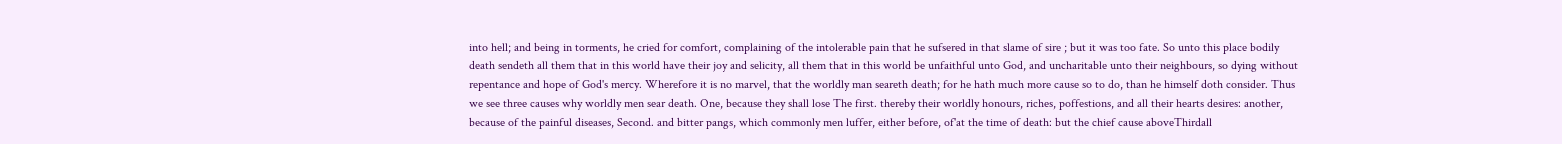into hell; and being in torments, he cried for comfort, complaining of the intolerable pain that he sufsered in that slame of sire ; but it was too fate. So unto this place bodily death sendeth all them that in this world have their joy and selicity, all them that in this world be unfaithful unto God, and uncharitable unto their neighbours, so dying without repentance and hope of God's mercy. Wherefore it is no marvel, that the worldly man seareth death; for he hath much more cause so to do, than he himself doth consider. Thus we see three causes why worldly men sear death. One, because they shall lose The first. thereby their worldly honours, riches, poffestions, and all their hearts desires: another, because of the painful diseases, Second. and bitter pangs, which commonly men luffer, either before, of'at the time of death: but the chief cause aboveThirdall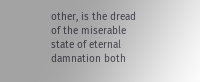other, is the dread of the miserable state of eternal damnation both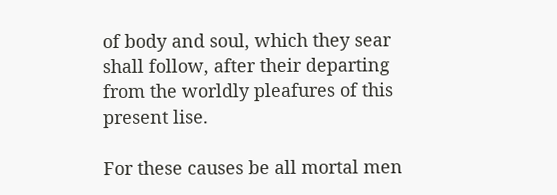of body and soul, which they sear shall follow, after their departing from the worldly pleafures of this present lise.

For these causes be all mortal men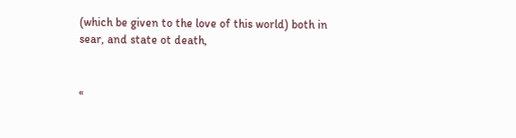(which be given to the love of this world) both in sear, and state ot death,


«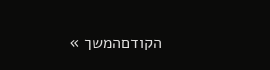הקודםהמשך »